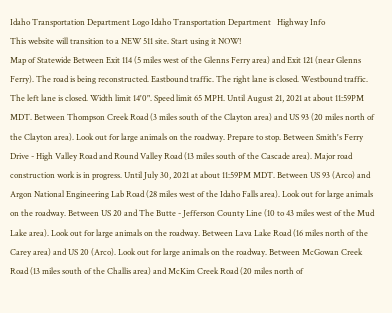Idaho Transportation Department Logo Idaho Transportation Department   Highway Info
This website will transition to a NEW 511 site. Start using it NOW!
Map of Statewide Between Exit 114 (5 miles west of the Glenns Ferry area) and Exit 121 (near Glenns Ferry). The road is being reconstructed. Eastbound traffic. The right lane is closed. Westbound traffic. The left lane is closed. Width limit 14'0". Speed limit 65 MPH. Until August 21, 2021 at about 11:59PM MDT. Between Thompson Creek Road (3 miles south of the Clayton area) and US 93 (20 miles north of the Clayton area). Look out for large animals on the roadway. Prepare to stop. Between Smith's Ferry Drive - High Valley Road and Round Valley Road (13 miles south of the Cascade area). Major road construction work is in progress. Until July 30, 2021 at about 11:59PM MDT. Between US 93 (Arco) and Argon National Engineering Lab Road (28 miles west of the Idaho Falls area). Look out for large animals on the roadway. Between US 20 and The Butte - Jefferson County Line (10 to 43 miles west of the Mud Lake area). Look out for large animals on the roadway. Between Lava Lake Road (16 miles north of the Carey area) and US 20 (Arco). Look out for large animals on the roadway. Between McGowan Creek Road (13 miles south of the Challis area) and McKim Creek Road (20 miles north of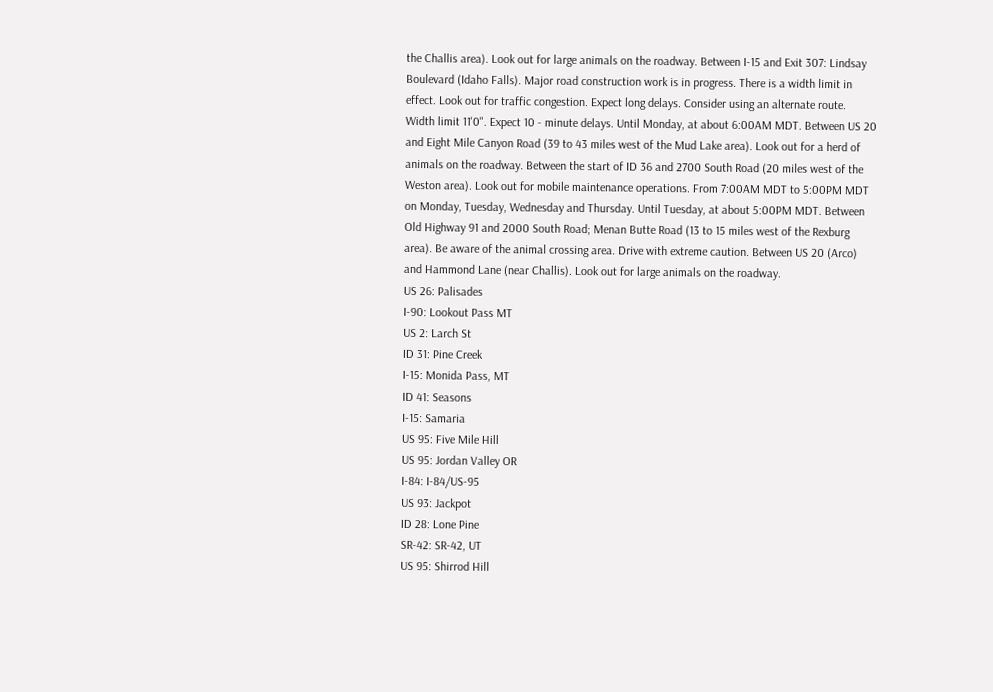the Challis area). Look out for large animals on the roadway. Between I-15 and Exit 307: Lindsay Boulevard (Idaho Falls). Major road construction work is in progress. There is a width limit in effect. Look out for traffic congestion. Expect long delays. Consider using an alternate route. Width limit 11'0". Expect 10 - minute delays. Until Monday, at about 6:00AM MDT. Between US 20 and Eight Mile Canyon Road (39 to 43 miles west of the Mud Lake area). Look out for a herd of animals on the roadway. Between the start of ID 36 and 2700 South Road (20 miles west of the Weston area). Look out for mobile maintenance operations. From 7:00AM MDT to 5:00PM MDT on Monday, Tuesday, Wednesday and Thursday. Until Tuesday, at about 5:00PM MDT. Between Old Highway 91 and 2000 South Road; Menan Butte Road (13 to 15 miles west of the Rexburg area). Be aware of the animal crossing area. Drive with extreme caution. Between US 20 (Arco) and Hammond Lane (near Challis). Look out for large animals on the roadway.
US 26: Palisades
I-90: Lookout Pass MT
US 2: Larch St
ID 31: Pine Creek
I-15: Monida Pass, MT
ID 41: Seasons
I-15: Samaria
US 95: Five Mile Hill
US 95: Jordan Valley OR
I-84: I-84/US-95
US 93: Jackpot
ID 28: Lone Pine
SR-42: SR-42, UT
US 95: Shirrod Hill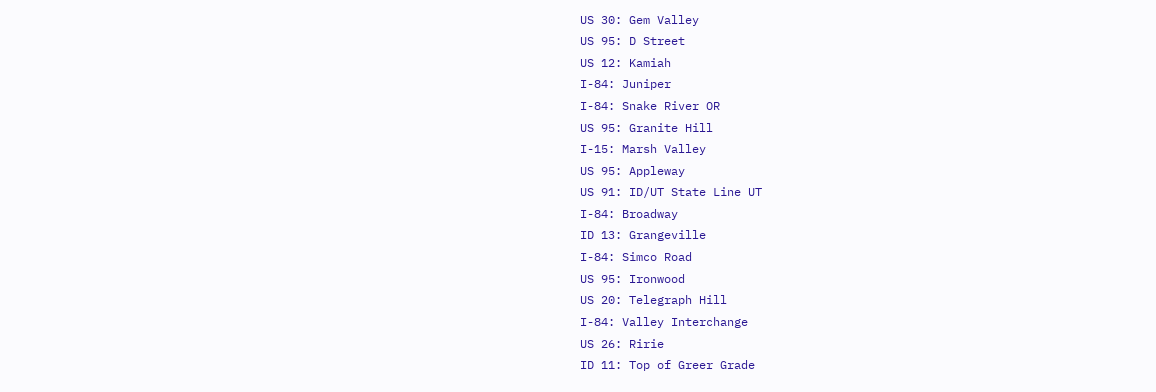US 30: Gem Valley
US 95: D Street
US 12: Kamiah
I-84: Juniper
I-84: Snake River OR
US 95: Granite Hill
I-15: Marsh Valley
US 95: Appleway
US 91: ID/UT State Line UT
I-84: Broadway
ID 13: Grangeville
I-84: Simco Road
US 95: Ironwood
US 20: Telegraph Hill
I-84: Valley Interchange
US 26: Ririe
ID 11: Top of Greer Grade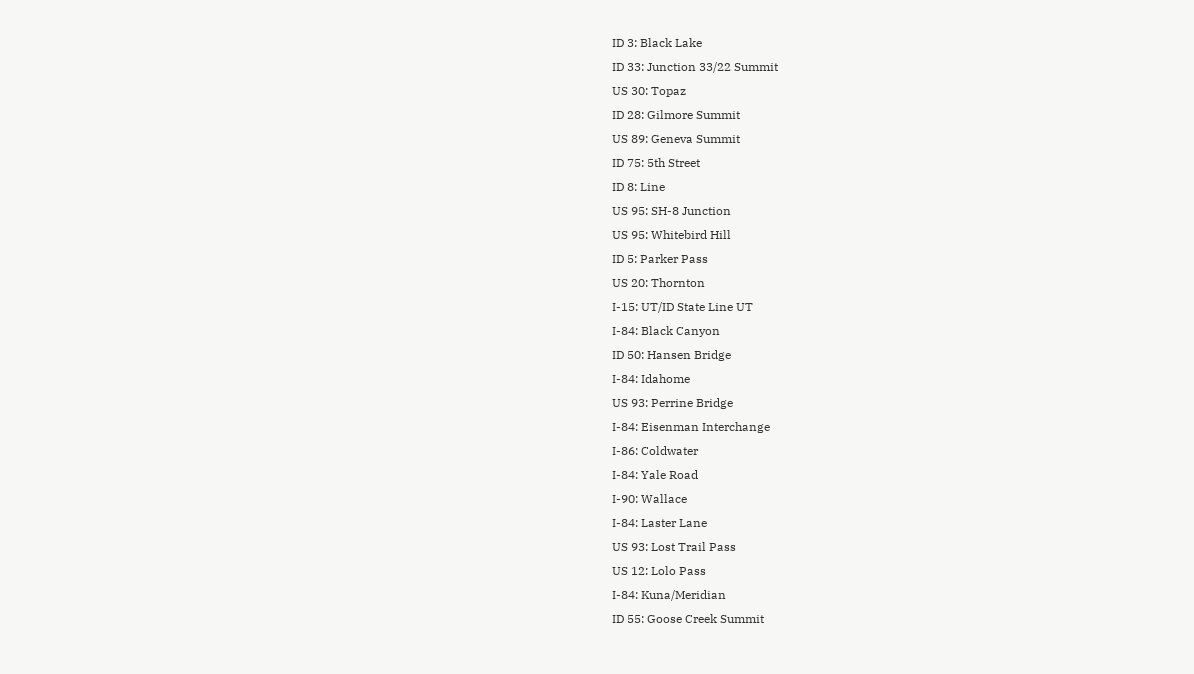ID 3: Black Lake
ID 33: Junction 33/22 Summit
US 30: Topaz
ID 28: Gilmore Summit
US 89: Geneva Summit
ID 75: 5th Street
ID 8: Line
US 95: SH-8 Junction
US 95: Whitebird Hill
ID 5: Parker Pass
US 20: Thornton
I-15: UT/ID State Line UT
I-84: Black Canyon
ID 50: Hansen Bridge
I-84: Idahome
US 93: Perrine Bridge
I-84: Eisenman Interchange
I-86: Coldwater
I-84: Yale Road
I-90: Wallace
I-84: Laster Lane
US 93: Lost Trail Pass
US 12: Lolo Pass
I-84: Kuna/Meridian
ID 55: Goose Creek Summit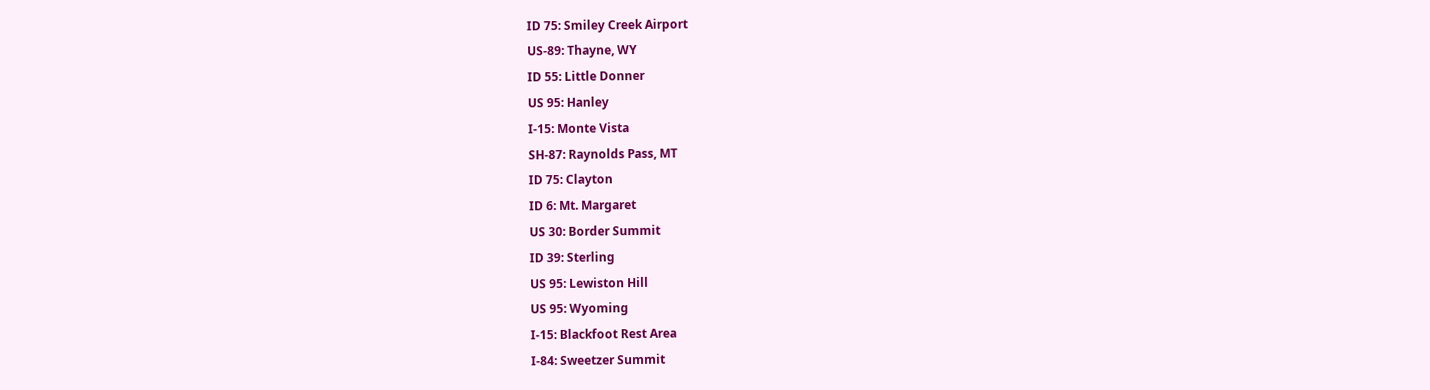ID 75: Smiley Creek Airport
US-89: Thayne, WY
ID 55: Little Donner
US 95: Hanley
I-15: Monte Vista
SH-87: Raynolds Pass, MT
ID 75: Clayton
ID 6: Mt. Margaret
US 30: Border Summit
ID 39: Sterling
US 95: Lewiston Hill
US 95: Wyoming
I-15: Blackfoot Rest Area
I-84: Sweetzer Summit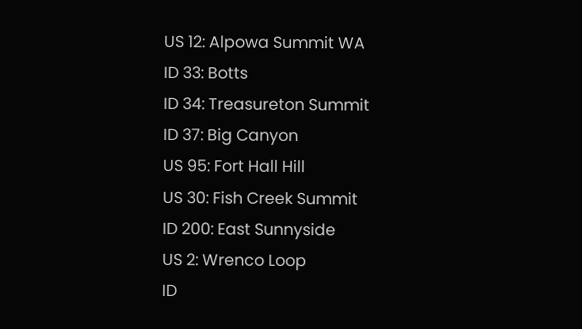US 12: Alpowa Summit WA
ID 33: Botts
ID 34: Treasureton Summit
ID 37: Big Canyon
US 95: Fort Hall Hill
US 30: Fish Creek Summit
ID 200: East Sunnyside
US 2: Wrenco Loop
ID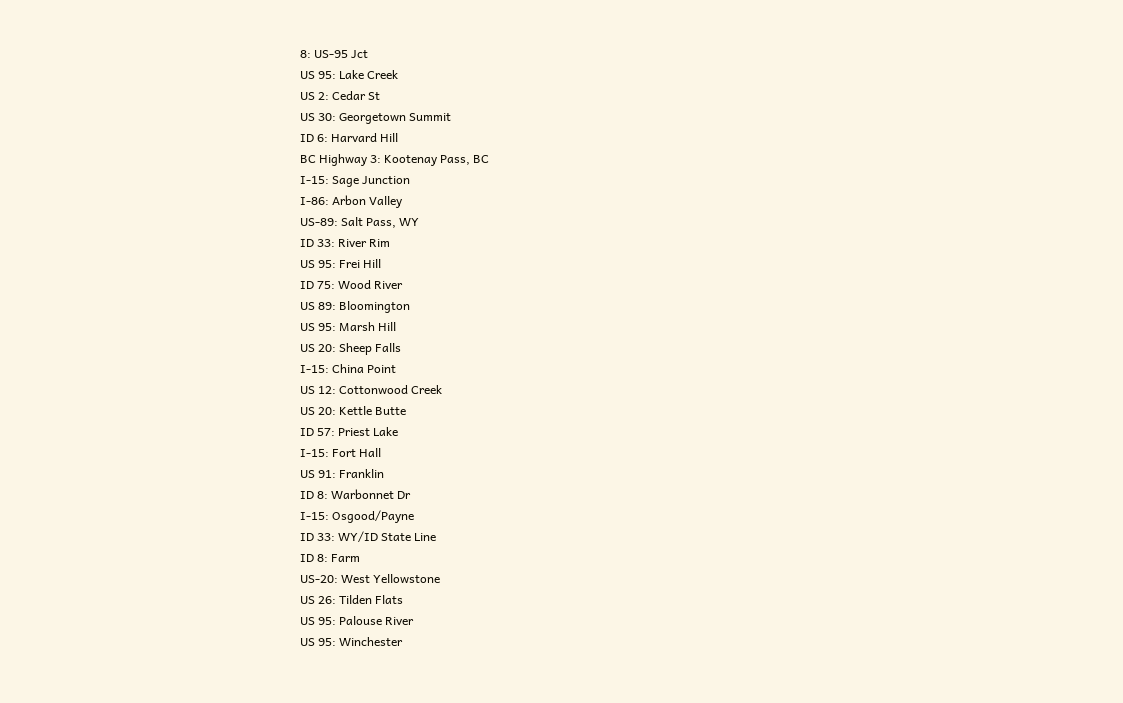8: US-95 Jct
US 95: Lake Creek
US 2: Cedar St
US 30: Georgetown Summit
ID 6: Harvard Hill
BC Highway 3: Kootenay Pass, BC
I-15: Sage Junction
I-86: Arbon Valley
US-89: Salt Pass, WY
ID 33: River Rim
US 95: Frei Hill
ID 75: Wood River
US 89: Bloomington
US 95: Marsh Hill
US 20: Sheep Falls
I-15: China Point
US 12: Cottonwood Creek
US 20: Kettle Butte
ID 57: Priest Lake
I-15: Fort Hall
US 91: Franklin
ID 8: Warbonnet Dr
I-15: Osgood/Payne
ID 33: WY/ID State Line
ID 8: Farm
US-20: West Yellowstone
US 26: Tilden Flats
US 95: Palouse River
US 95: Winchester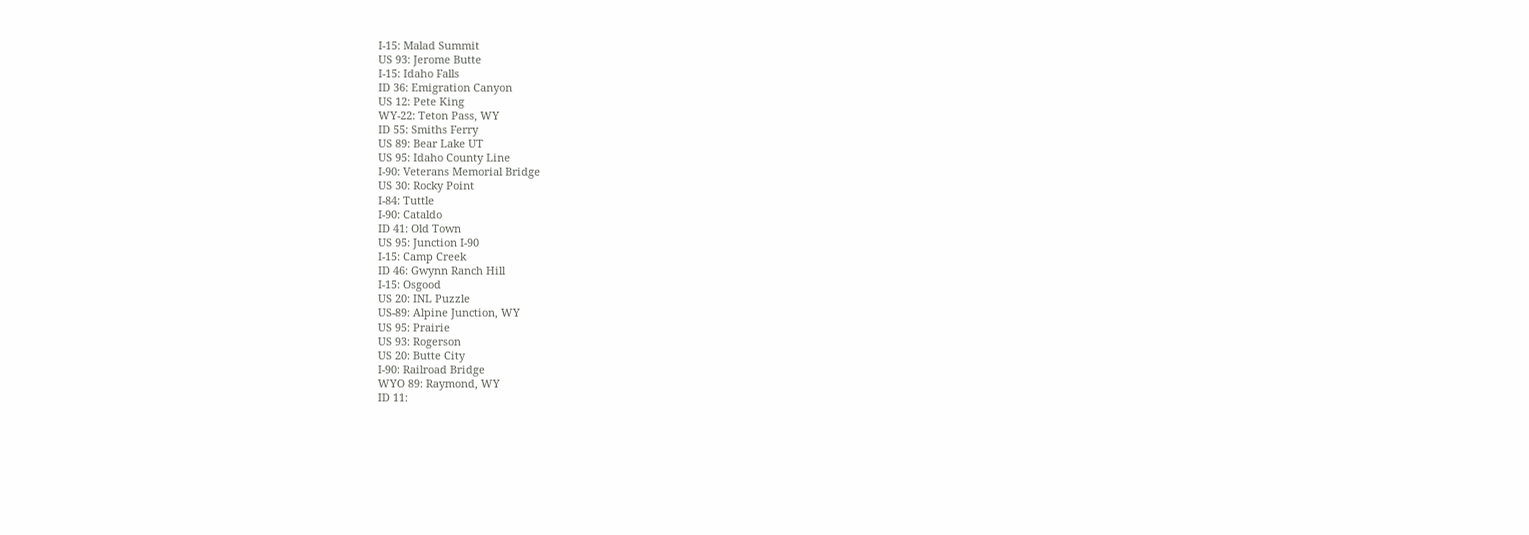I-15: Malad Summit
US 93: Jerome Butte
I-15: Idaho Falls
ID 36: Emigration Canyon
US 12: Pete King
WY-22: Teton Pass, WY
ID 55: Smiths Ferry
US 89: Bear Lake UT
US 95: Idaho County Line
I-90: Veterans Memorial Bridge
US 30: Rocky Point
I-84: Tuttle
I-90: Cataldo
ID 41: Old Town
US 95: Junction I-90
I-15: Camp Creek
ID 46: Gwynn Ranch Hill
I-15: Osgood
US 20: INL Puzzle
US-89: Alpine Junction, WY
US 95: Prairie
US 93: Rogerson
US 20: Butte City
I-90: Railroad Bridge
WYO 89: Raymond, WY
ID 11: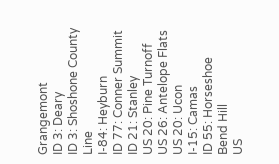Grangemont
ID 3: Deary
ID 3: Shoshone County Line
I-84: Heyburn
ID 77: Conner Summit
ID 21: Stanley
US 20: Pine Turnoff
US 26: Antelope Flats
US 20: Ucon
I-15: Camas
ID 55: Horseshoe Bend Hill
US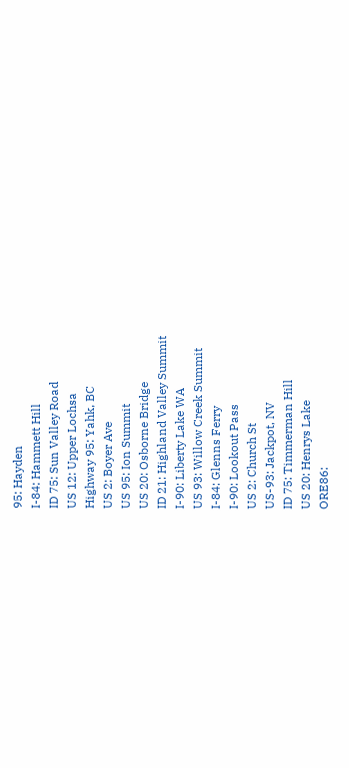95: Hayden
I-84: Hammett Hill
ID 75: Sun Valley Road
US 12: Upper Lochsa
Highway 95: Yahk, BC
US 2: Boyer Ave
US 95: Ion Summit
US 20: Osborne Bridge
ID 21: Highland Valley Summit
I-90: Liberty Lake WA
US 93: Willow Creek Summit
I-84: Glenns Ferry
I-90: Lookout Pass
US 2: Church St
US-93: Jackpot, NV
ID 75: Timmerman Hill
US 20: Henrys Lake
ORE86: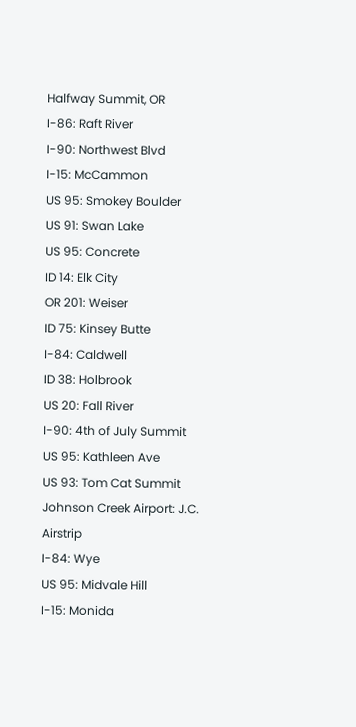Halfway Summit, OR
I-86: Raft River
I-90: Northwest Blvd
I-15: McCammon
US 95: Smokey Boulder
US 91: Swan Lake
US 95: Concrete
ID 14: Elk City
OR 201: Weiser
ID 75: Kinsey Butte
I-84: Caldwell
ID 38: Holbrook
US 20: Fall River
I-90: 4th of July Summit
US 95: Kathleen Ave
US 93: Tom Cat Summit
Johnson Creek Airport: J.C. Airstrip
I-84: Wye
US 95: Midvale Hill
I-15: Monida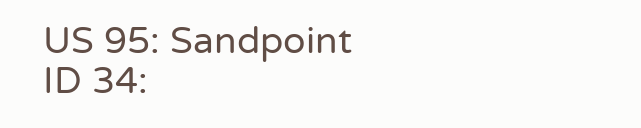US 95: Sandpoint
ID 34: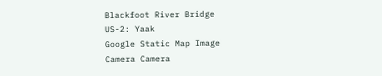Blackfoot River Bridge
US-2: Yaak
Google Static Map Image
Camera Camera